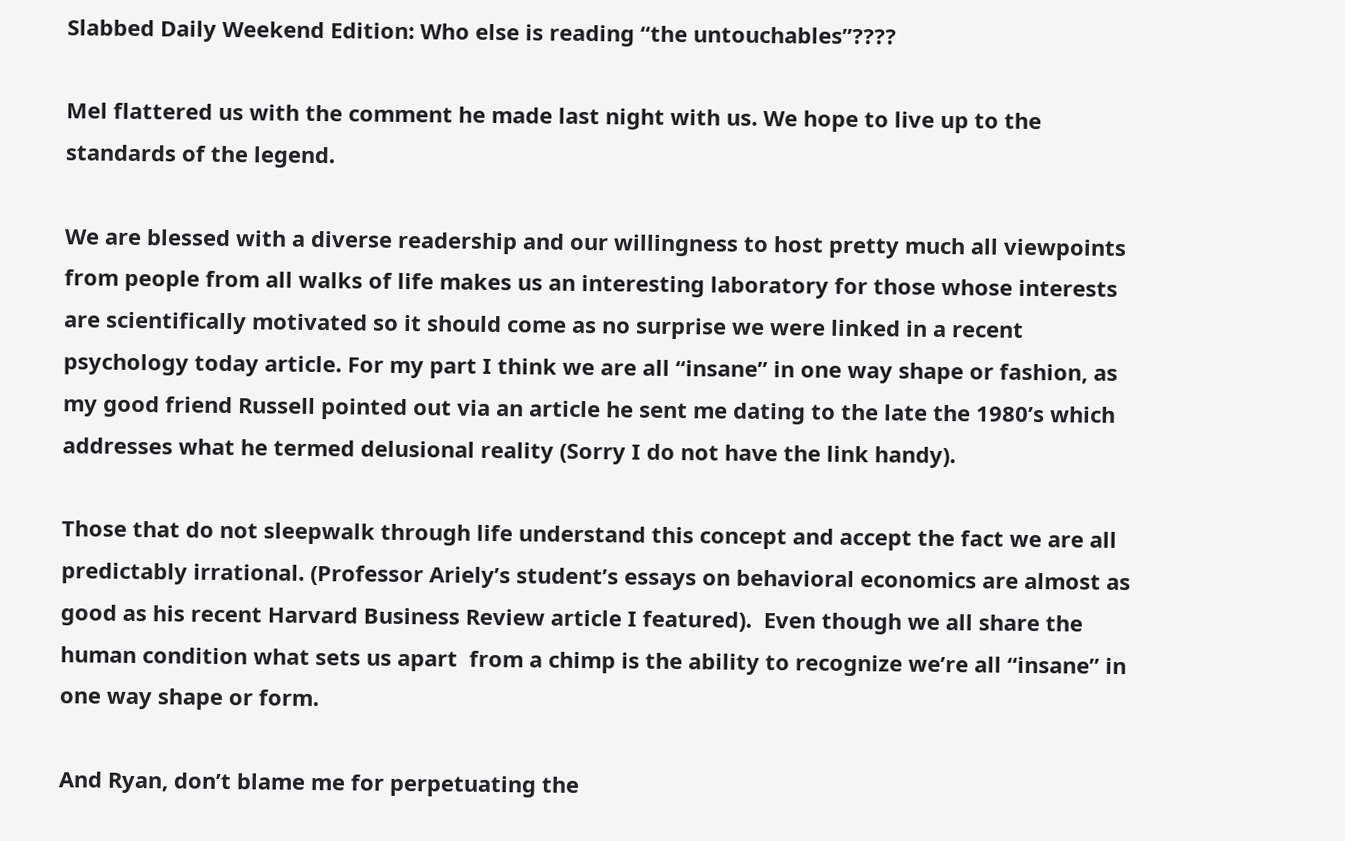Slabbed Daily Weekend Edition: Who else is reading “the untouchables”????

Mel flattered us with the comment he made last night with us. We hope to live up to the standards of the legend.

We are blessed with a diverse readership and our willingness to host pretty much all viewpoints from people from all walks of life makes us an interesting laboratory for those whose interests are scientifically motivated so it should come as no surprise we were linked in a recent psychology today article. For my part I think we are all “insane” in one way shape or fashion, as my good friend Russell pointed out via an article he sent me dating to the late the 1980’s which addresses what he termed delusional reality (Sorry I do not have the link handy).

Those that do not sleepwalk through life understand this concept and accept the fact we are all predictably irrational. (Professor Ariely’s student’s essays on behavioral economics are almost as good as his recent Harvard Business Review article I featured).  Even though we all share the human condition what sets us apart  from a chimp is the ability to recognize we’re all “insane” in one way shape or form.

And Ryan, don’t blame me for perpetuating the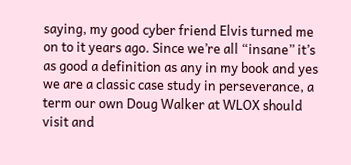saying, my good cyber friend Elvis turned me on to it years ago. Since we’re all “insane” it’s as good a definition as any in my book and yes we are a classic case study in perseverance, a term our own Doug Walker at WLOX should visit and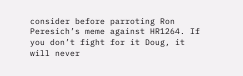consider before parroting Ron Peresich’s meme against HR1264. If you don’t fight for it Doug, it will never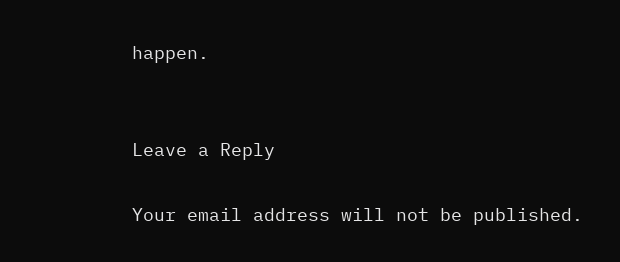happen.


Leave a Reply

Your email address will not be published.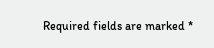Required fields are marked *